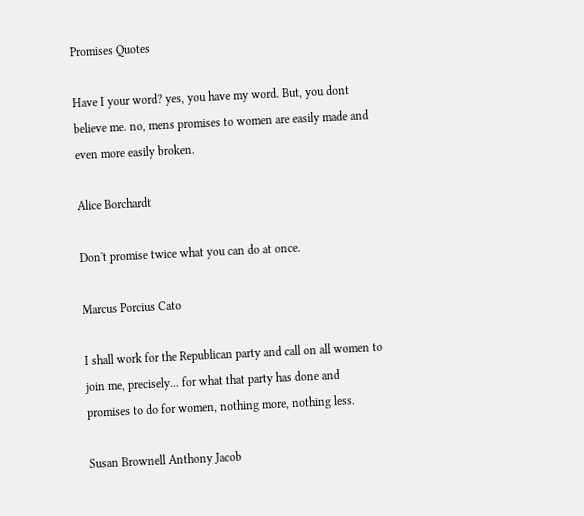Promises Quotes

Have I your word? yes, you have my word. But, you dont believe me. no, mens promises to women are easily made and even more easily broken.

Alice Borchardt

Don't promise twice what you can do at once.

Marcus Porcius Cato

I shall work for the Republican party and call on all women to join me, precisely... for what that party has done and promises to do for women, nothing more, nothing less.

Susan Brownell Anthony Jacob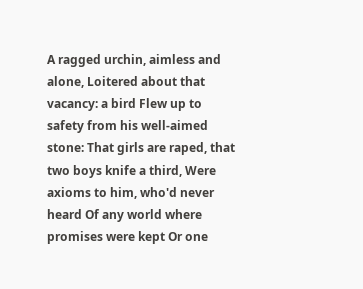A ragged urchin, aimless and alone, Loitered about that vacancy: a bird Flew up to safety from his well-aimed stone: That girls are raped, that two boys knife a third, Were axioms to him, who'd never heard Of any world where promises were kept Or one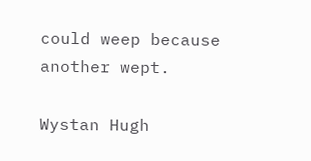could weep because another wept.

Wystan Hugh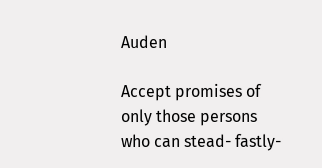Auden

Accept promises of only those persons who can stead- fastly-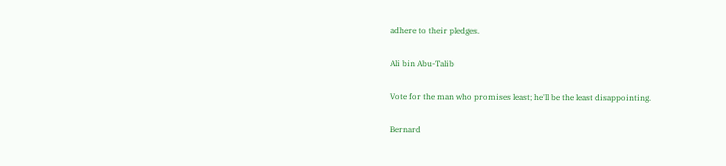adhere to their pledges.

Ali bin Abu-Talib

Vote for the man who promises least; he'll be the least disappointing.

Bernard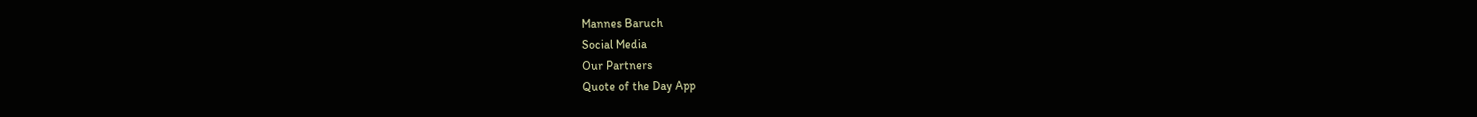Mannes Baruch
Social Media
Our Partners
Quote of the Day App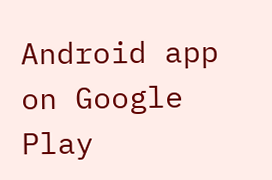Android app on Google Play